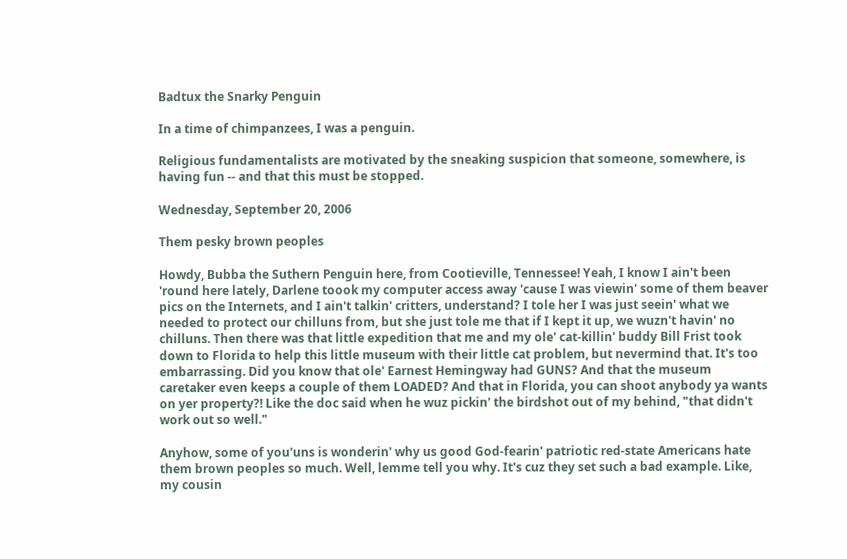Badtux the Snarky Penguin

In a time of chimpanzees, I was a penguin.

Religious fundamentalists are motivated by the sneaking suspicion that someone, somewhere, is having fun -- and that this must be stopped.

Wednesday, September 20, 2006

Them pesky brown peoples

Howdy, Bubba the Suthern Penguin here, from Cootieville, Tennessee! Yeah, I know I ain't been 'round here lately, Darlene toook my computer access away 'cause I was viewin' some of them beaver pics on the Internets, and I ain't talkin' critters, understand? I tole her I was just seein' what we needed to protect our chilluns from, but she just tole me that if I kept it up, we wuzn't havin' no chilluns. Then there was that little expedition that me and my ole' cat-killin' buddy Bill Frist took down to Florida to help this little museum with their little cat problem, but nevermind that. It's too embarrassing. Did you know that ole' Earnest Hemingway had GUNS? And that the museum caretaker even keeps a couple of them LOADED? And that in Florida, you can shoot anybody ya wants on yer property?! Like the doc said when he wuz pickin' the birdshot out of my behind, "that didn't work out so well."

Anyhow, some of you'uns is wonderin' why us good God-fearin' patriotic red-state Americans hate them brown peoples so much. Well, lemme tell you why. It's cuz they set such a bad example. Like, my cousin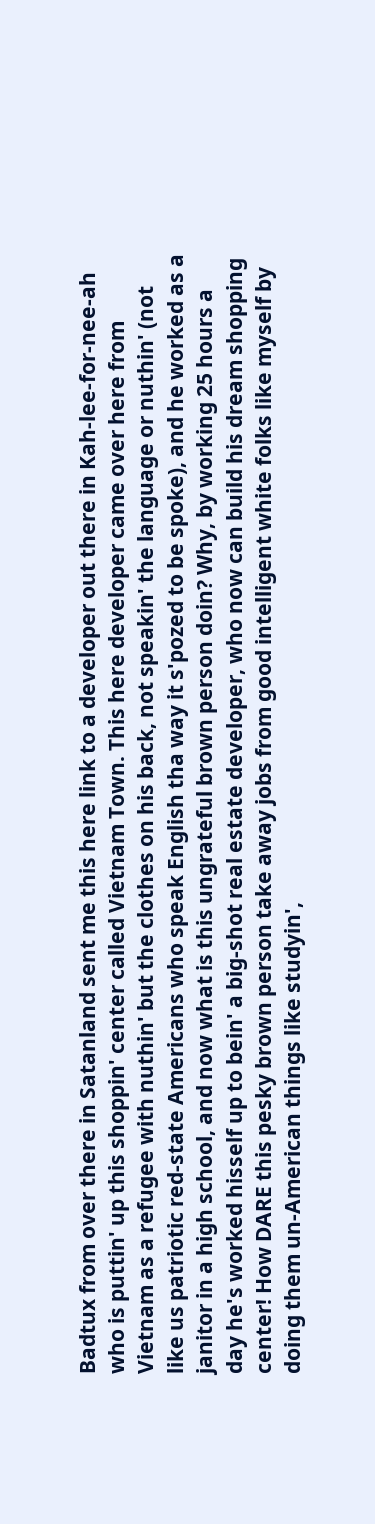Badtux from over there in Satanland sent me this here link to a developer out there in Kah-lee-for-nee-ah who is puttin' up this shoppin' center called Vietnam Town. This here developer came over here from Vietnam as a refugee with nuthin' but the clothes on his back, not speakin' the language or nuthin' (not like us patriotic red-state Americans who speak English tha way it s'pozed to be spoke), and he worked as a janitor in a high school, and now what is this ungrateful brown person doin? Why, by working 25 hours a day he's worked hisself up to bein' a big-shot real estate developer, who now can build his dream shopping center! How DARE this pesky brown person take away jobs from good intelligent white folks like myself by doing them un-American things like studyin',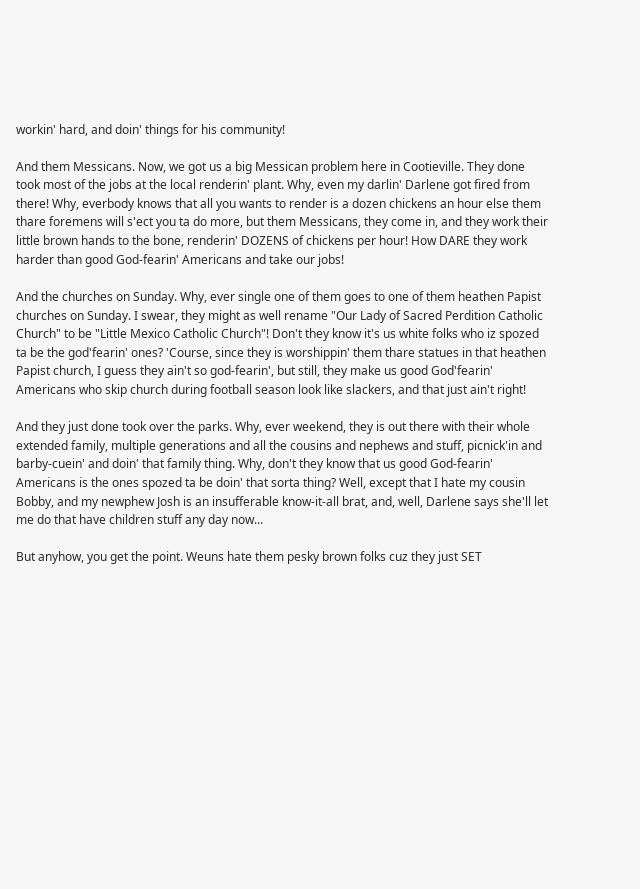workin' hard, and doin' things for his community!

And them Messicans. Now, we got us a big Messican problem here in Cootieville. They done took most of the jobs at the local renderin' plant. Why, even my darlin' Darlene got fired from there! Why, everbody knows that all you wants to render is a dozen chickens an hour else them thare foremens will s'ect you ta do more, but them Messicans, they come in, and they work their little brown hands to the bone, renderin' DOZENS of chickens per hour! How DARE they work harder than good God-fearin' Americans and take our jobs!

And the churches on Sunday. Why, ever single one of them goes to one of them heathen Papist churches on Sunday. I swear, they might as well rename "Our Lady of Sacred Perdition Catholic Church" to be "Little Mexico Catholic Church"! Don't they know it's us white folks who iz spozed ta be the god'fearin' ones? 'Course, since they is worshippin' them thare statues in that heathen Papist church, I guess they ain't so god-fearin', but still, they make us good God'fearin' Americans who skip church during football season look like slackers, and that just ain't right!

And they just done took over the parks. Why, ever weekend, they is out there with their whole extended family, multiple generations and all the cousins and nephews and stuff, picnick'in and barby-cuein' and doin' that family thing. Why, don't they know that us good God-fearin' Americans is the ones spozed ta be doin' that sorta thing? Well, except that I hate my cousin Bobby, and my newphew Josh is an insufferable know-it-all brat, and, well, Darlene says she'll let me do that have children stuff any day now...

But anyhow, you get the point. Weuns hate them pesky brown folks cuz they just SET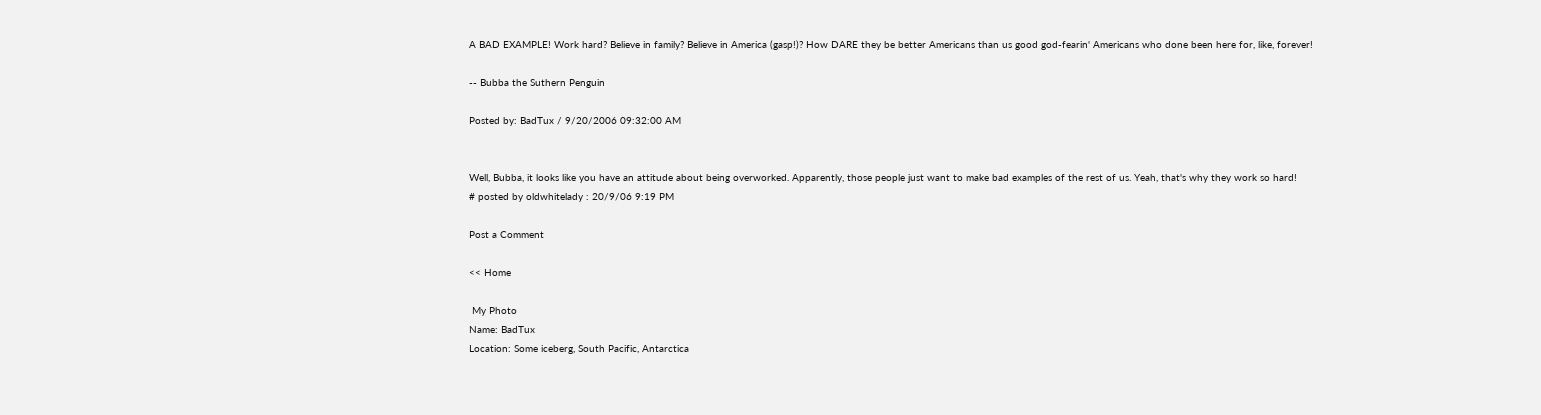A BAD EXAMPLE! Work hard? Believe in family? Believe in America (gasp!)? How DARE they be better Americans than us good god-fearin' Americans who done been here for, like, forever!

-- Bubba the Suthern Penguin

Posted by: BadTux / 9/20/2006 09:32:00 AM


Well, Bubba, it looks like you have an attitude about being overworked. Apparently, those people just want to make bad examples of the rest of us. Yeah, that's why they work so hard!
# posted by oldwhitelady : 20/9/06 9:19 PM

Post a Comment

<< Home

 My Photo
Name: BadTux
Location: Some iceberg, South Pacific, Antarctica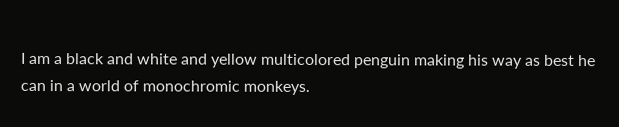I am a black and white and yellow multicolored penguin making his way as best he can in a world of monochromic monkeys.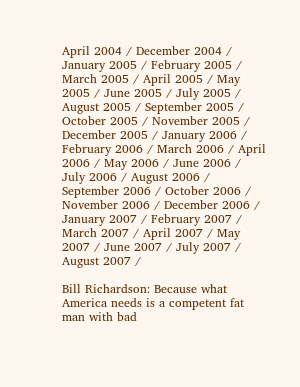April 2004 / December 2004 / January 2005 / February 2005 / March 2005 / April 2005 / May 2005 / June 2005 / July 2005 / August 2005 / September 2005 / October 2005 / November 2005 / December 2005 / January 2006 / February 2006 / March 2006 / April 2006 / May 2006 / June 2006 / July 2006 / August 2006 / September 2006 / October 2006 / November 2006 / December 2006 / January 2007 / February 2007 / March 2007 / April 2007 / May 2007 / June 2007 / July 2007 / August 2007 /

Bill Richardson: Because what America needs is a competent fat man with bad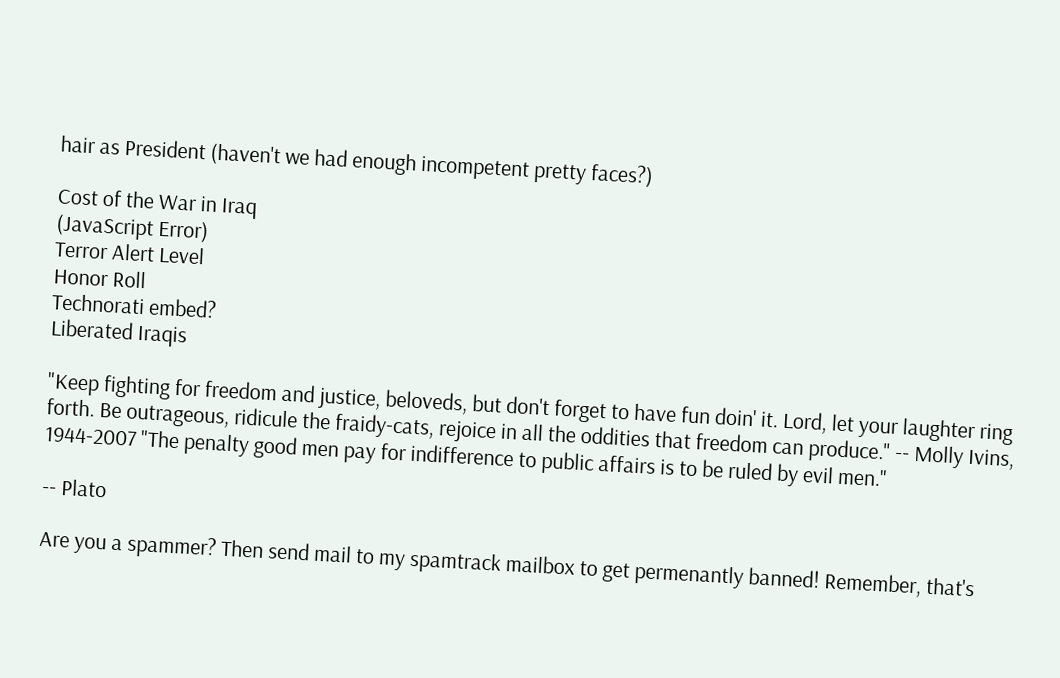hair as President (haven't we had enough incompetent pretty faces?)

Cost of the War in Iraq
(JavaScript Error)
Terror Alert Level
Honor Roll
Technorati embed?
Liberated Iraqis

"Keep fighting for freedom and justice, beloveds, but don't forget to have fun doin' it. Lord, let your laughter ring forth. Be outrageous, ridicule the fraidy-cats, rejoice in all the oddities that freedom can produce." -- Molly Ivins, 1944-2007 "The penalty good men pay for indifference to public affairs is to be ruled by evil men."

-- Plato

Are you a spammer? Then send mail to my spamtrack mailbox to get permenantly banned! Remember, that's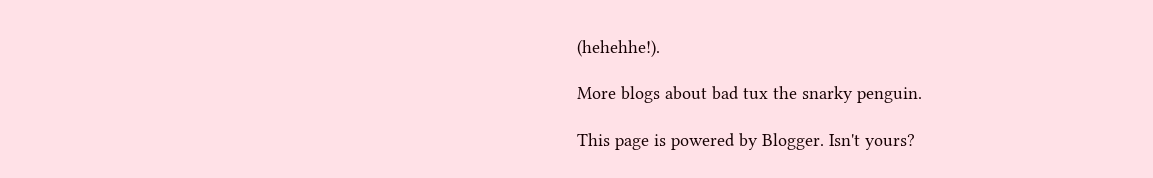(hehehhe!).

More blogs about bad tux the snarky penguin.

This page is powered by Blogger. Isn't yours?